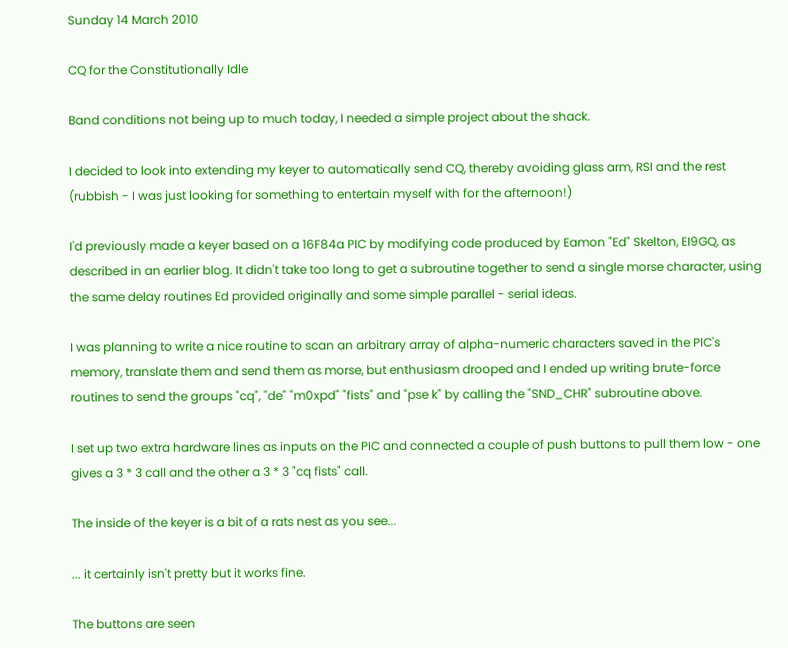Sunday 14 March 2010

CQ for the Constitutionally Idle

Band conditions not being up to much today, I needed a simple project about the shack.

I decided to look into extending my keyer to automatically send CQ, thereby avoiding glass arm, RSI and the rest (rubbish - I was just looking for something to entertain myself with for the afternoon!)

I'd previously made a keyer based on a 16F84a PIC by modifying code produced by Eamon "Ed" Skelton, EI9GQ, as described in an earlier blog. It didn't take too long to get a subroutine together to send a single morse character, using the same delay routines Ed provided originally and some simple parallel - serial ideas.

I was planning to write a nice routine to scan an arbitrary array of alpha-numeric characters saved in the PIC's memory, translate them and send them as morse, but enthusiasm drooped and I ended up writing brute-force routines to send the groups "cq", "de" "m0xpd" "fists" and "pse k" by calling the "SND_CHR" subroutine above.

I set up two extra hardware lines as inputs on the PIC and connected a couple of push buttons to pull them low - one gives a 3 * 3 call and the other a 3 * 3 "cq fists" call.

The inside of the keyer is a bit of a rats nest as you see...

... it certainly isn't pretty but it works fine.

The buttons are seen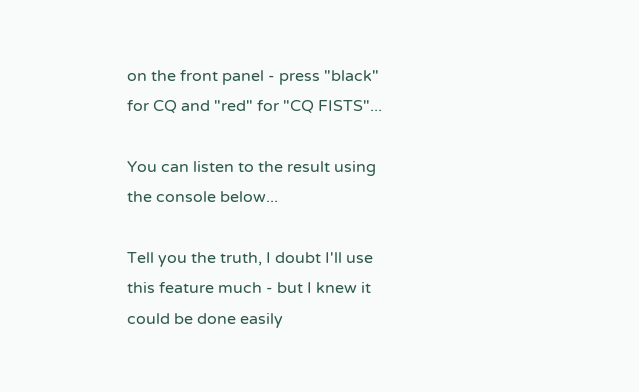on the front panel - press "black" for CQ and "red" for "CQ FISTS"...

You can listen to the result using the console below...

Tell you the truth, I doubt I'll use this feature much - but I knew it could be done easily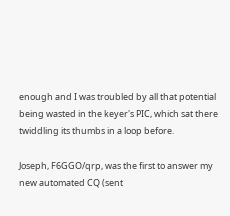enough and I was troubled by all that potential being wasted in the keyer's PIC, which sat there twiddling its thumbs in a loop before.

Joseph, F6GGO/qrp, was the first to answer my new automated CQ (sent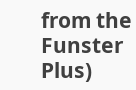from the Funster Plus)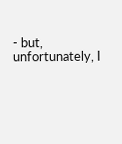- but, unfortunately, I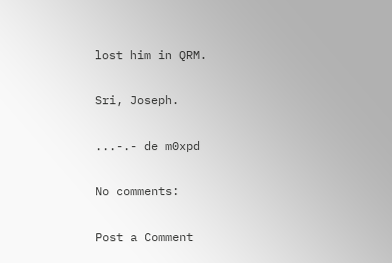lost him in QRM.

Sri, Joseph.

...-.- de m0xpd

No comments:

Post a Comment